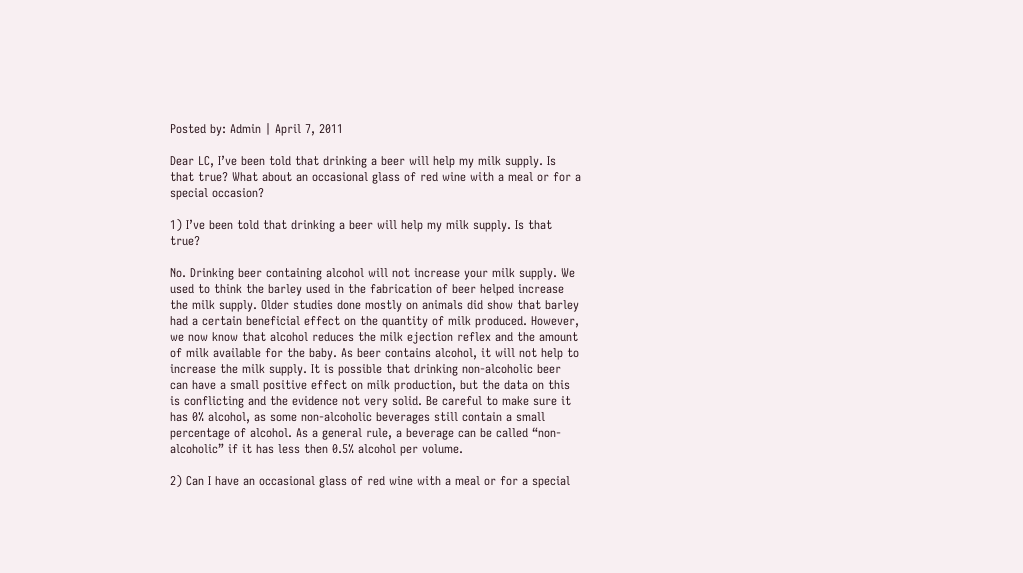Posted by: Admin | April 7, 2011

Dear LC, I’ve been told that drinking a beer will help my milk supply. Is that true? What about an occasional glass of red wine with a meal or for a special occasion?

1) I’ve been told that drinking a beer will help my milk supply. Is that true?

No. Drinking beer containing alcohol will not increase your milk supply. We used to think the barley used in the fabrication of beer helped increase the milk supply. Older studies done mostly on animals did show that barley had a certain beneficial effect on the quantity of milk produced. However, we now know that alcohol reduces the milk ejection reflex and the amount of milk available for the baby. As beer contains alcohol, it will not help to increase the milk supply. It is possible that drinking non-alcoholic beer can have a small positive effect on milk production, but the data on this is conflicting and the evidence not very solid. Be careful to make sure it has 0% alcohol, as some non-alcoholic beverages still contain a small percentage of alcohol. As a general rule, a beverage can be called “non-alcoholic” if it has less then 0.5% alcohol per volume.

2) Can I have an occasional glass of red wine with a meal or for a special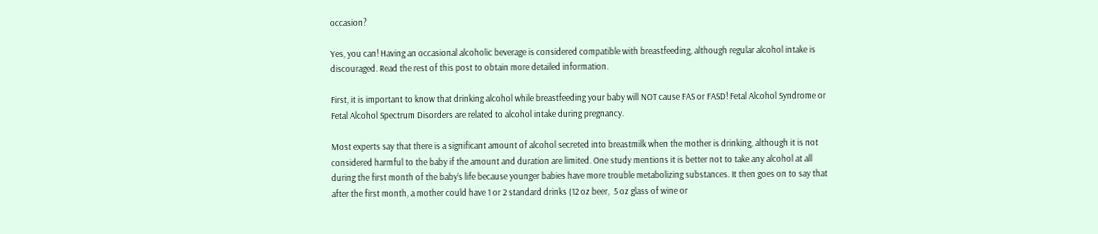occasion?

Yes, you can! Having an occasional alcoholic beverage is considered compatible with breastfeeding, although regular alcohol intake is discouraged. Read the rest of this post to obtain more detailed information.

First, it is important to know that drinking alcohol while breastfeeding your baby will NOT cause FAS or FASD! Fetal Alcohol Syndrome or Fetal Alcohol Spectrum Disorders are related to alcohol intake during pregnancy.

Most experts say that there is a significant amount of alcohol secreted into breastmilk when the mother is drinking, although it is not considered harmful to the baby if the amount and duration are limited. One study mentions it is better not to take any alcohol at all during the first month of the baby’s life because younger babies have more trouble metabolizing substances. It then goes on to say that after the first month, a mother could have 1 or 2 standard drinks (12 oz beer,  5 oz glass of wine or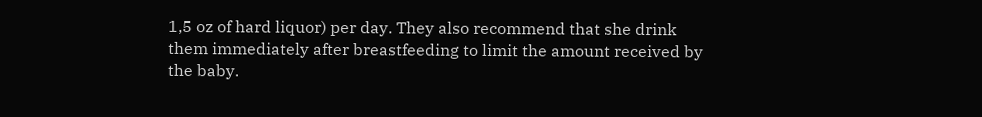1,5 oz of hard liquor) per day. They also recommend that she drink them immediately after breastfeeding to limit the amount received by the baby.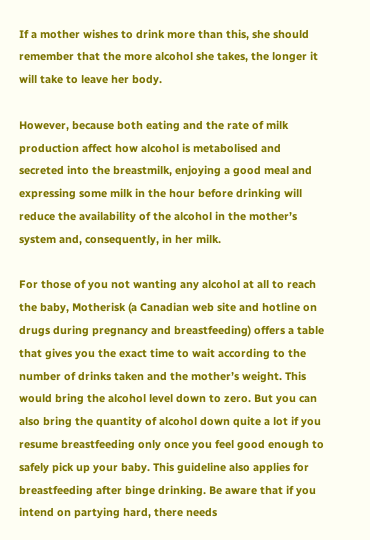If a mother wishes to drink more than this, she should remember that the more alcohol she takes, the longer it will take to leave her body.

However, because both eating and the rate of milk production affect how alcohol is metabolised and secreted into the breastmilk, enjoying a good meal and expressing some milk in the hour before drinking will reduce the availability of the alcohol in the mother’s system and, consequently, in her milk.

For those of you not wanting any alcohol at all to reach the baby, Motherisk (a Canadian web site and hotline on drugs during pregnancy and breastfeeding) offers a table that gives you the exact time to wait according to the number of drinks taken and the mother’s weight. This would bring the alcohol level down to zero. But you can also bring the quantity of alcohol down quite a lot if you resume breastfeeding only once you feel good enough to safely pick up your baby. This guideline also applies for breastfeeding after binge drinking. Be aware that if you intend on partying hard, there needs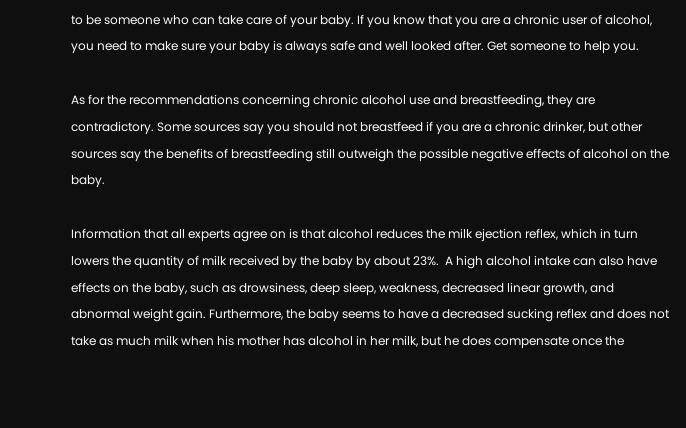to be someone who can take care of your baby. If you know that you are a chronic user of alcohol, you need to make sure your baby is always safe and well looked after. Get someone to help you.

As for the recommendations concerning chronic alcohol use and breastfeeding, they are contradictory. Some sources say you should not breastfeed if you are a chronic drinker, but other sources say the benefits of breastfeeding still outweigh the possible negative effects of alcohol on the baby.

Information that all experts agree on is that alcohol reduces the milk ejection reflex, which in turn lowers the quantity of milk received by the baby by about 23%.  A high alcohol intake can also have effects on the baby, such as drowsiness, deep sleep, weakness, decreased linear growth, and abnormal weight gain. Furthermore, the baby seems to have a decreased sucking reflex and does not take as much milk when his mother has alcohol in her milk, but he does compensate once the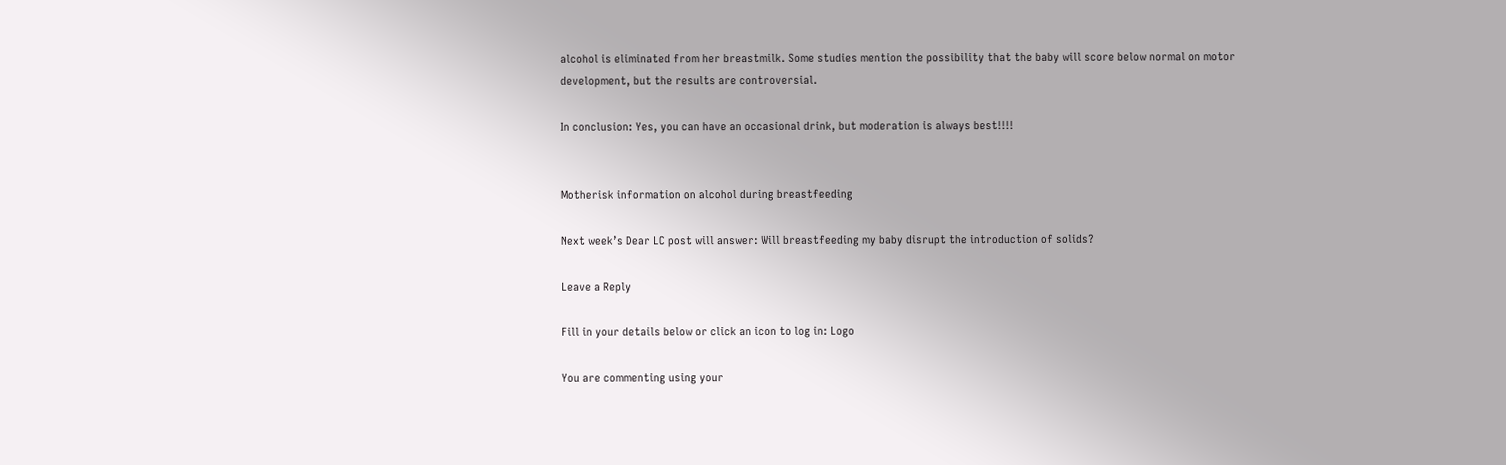alcohol is eliminated from her breastmilk. Some studies mention the possibility that the baby will score below normal on motor development, but the results are controversial.

In conclusion: Yes, you can have an occasional drink, but moderation is always best!!!!


Motherisk information on alcohol during breastfeeding

Next week’s Dear LC post will answer: Will breastfeeding my baby disrupt the introduction of solids?

Leave a Reply

Fill in your details below or click an icon to log in: Logo

You are commenting using your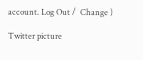account. Log Out /  Change )

Twitter picture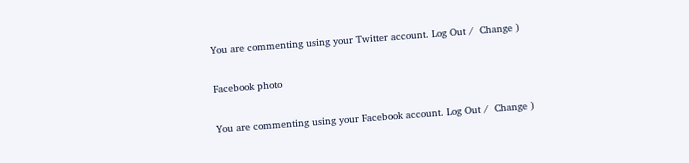You are commenting using your Twitter account. Log Out /  Change )

Facebook photo

You are commenting using your Facebook account. Log Out /  Change )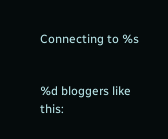Connecting to %s


%d bloggers like this: